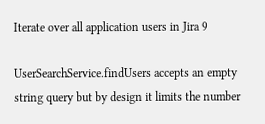Iterate over all application users in Jira 9

UserSearchService.findUsers accepts an empty string query but by design it limits the number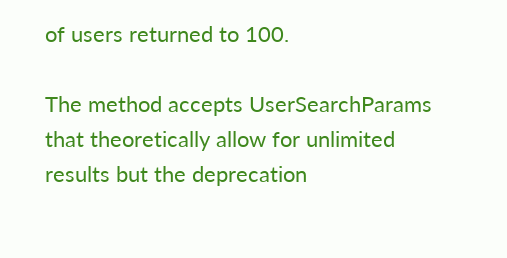of users returned to 100.

The method accepts UserSearchParams that theoretically allow for unlimited results but the deprecation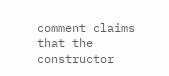comment claims that the constructor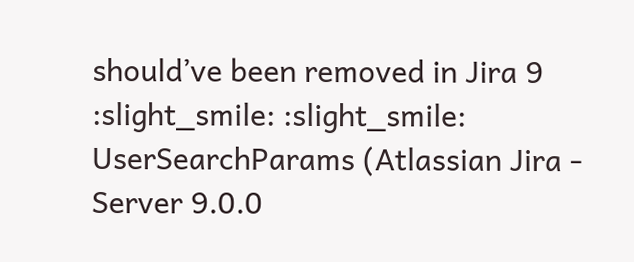should’ve been removed in Jira 9 :slight_smile: :slight_smile: UserSearchParams (Atlassian Jira - Server 9.0.0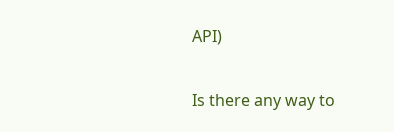API)

Is there any way to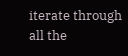iterate through all the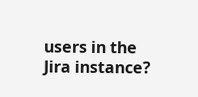users in the Jira instance?